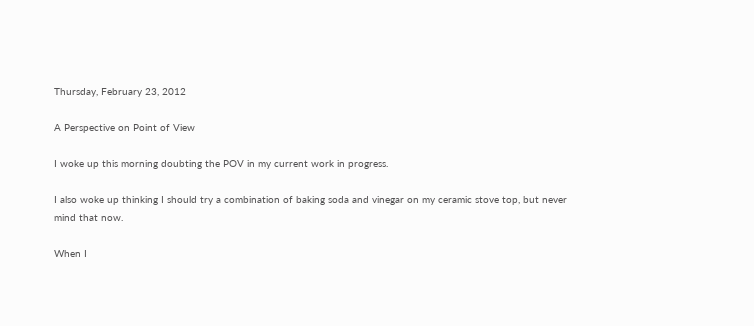Thursday, February 23, 2012

A Perspective on Point of View

I woke up this morning doubting the POV in my current work in progress.

I also woke up thinking I should try a combination of baking soda and vinegar on my ceramic stove top, but never mind that now.

When I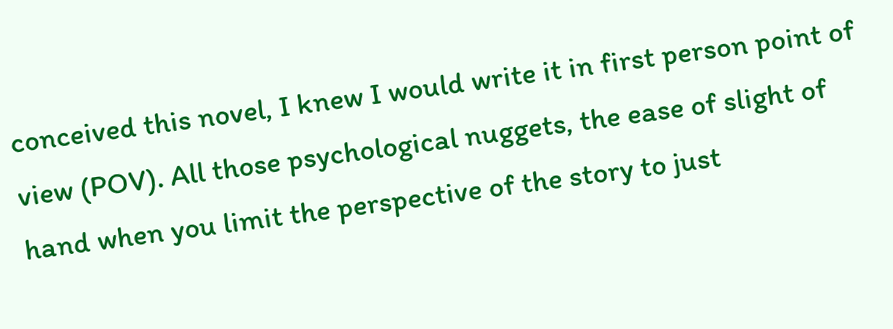conceived this novel, I knew I would write it in first person point of view (POV). All those psychological nuggets, the ease of slight of hand when you limit the perspective of the story to just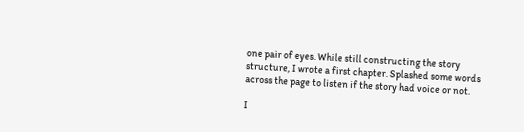one pair of eyes. While still constructing the story structure, I wrote a first chapter. Splashed some words across the page to listen if the story had voice or not.

I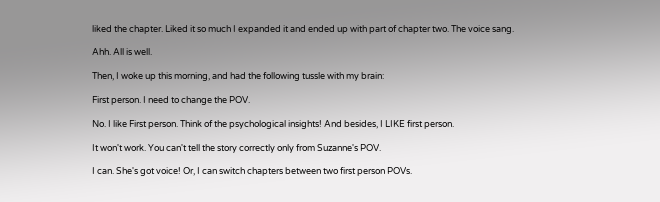liked the chapter. Liked it so much I expanded it and ended up with part of chapter two. The voice sang.

Ahh. All is well.

Then, I woke up this morning, and had the following tussle with my brain:

First person. I need to change the POV.

No. I like First person. Think of the psychological insights! And besides, I LIKE first person.

It won't work. You can't tell the story correctly only from Suzanne's POV.

I can. She's got voice! Or, I can switch chapters between two first person POVs.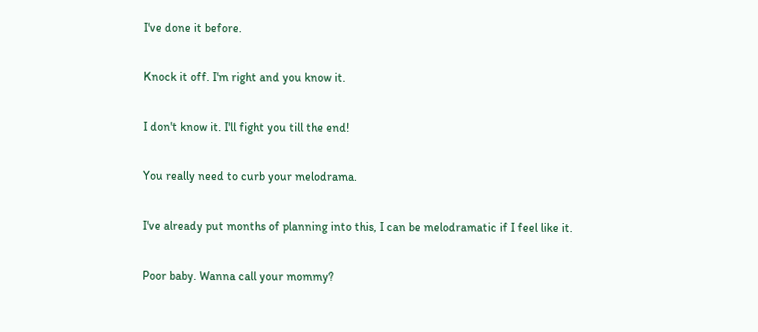I've done it before.

Knock it off. I'm right and you know it.

I don't know it. I'll fight you till the end!

You really need to curb your melodrama.

I've already put months of planning into this, I can be melodramatic if I feel like it.

Poor baby. Wanna call your mommy?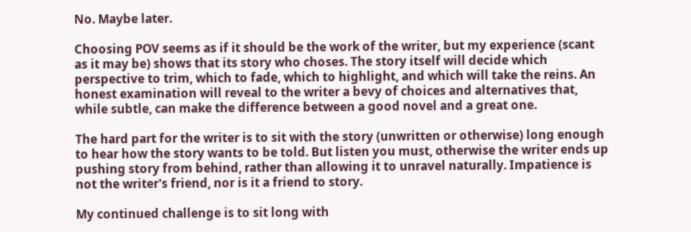No. Maybe later.

Choosing POV seems as if it should be the work of the writer, but my experience (scant as it may be) shows that its story who choses. The story itself will decide which perspective to trim, which to fade, which to highlight, and which will take the reins. An honest examination will reveal to the writer a bevy of choices and alternatives that, while subtle, can make the difference between a good novel and a great one.

The hard part for the writer is to sit with the story (unwritten or otherwise) long enough to hear how the story wants to be told. But listen you must, otherwise the writer ends up pushing story from behind, rather than allowing it to unravel naturally. Impatience is not the writer's friend, nor is it a friend to story.

My continued challenge is to sit long with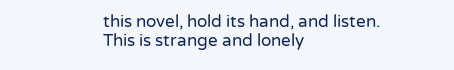this novel, hold its hand, and listen. This is strange and lonely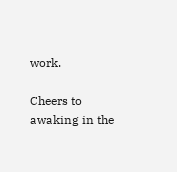work.

Cheers to awaking in the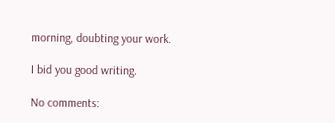morning, doubting your work.

I bid you good writing.

No comments: